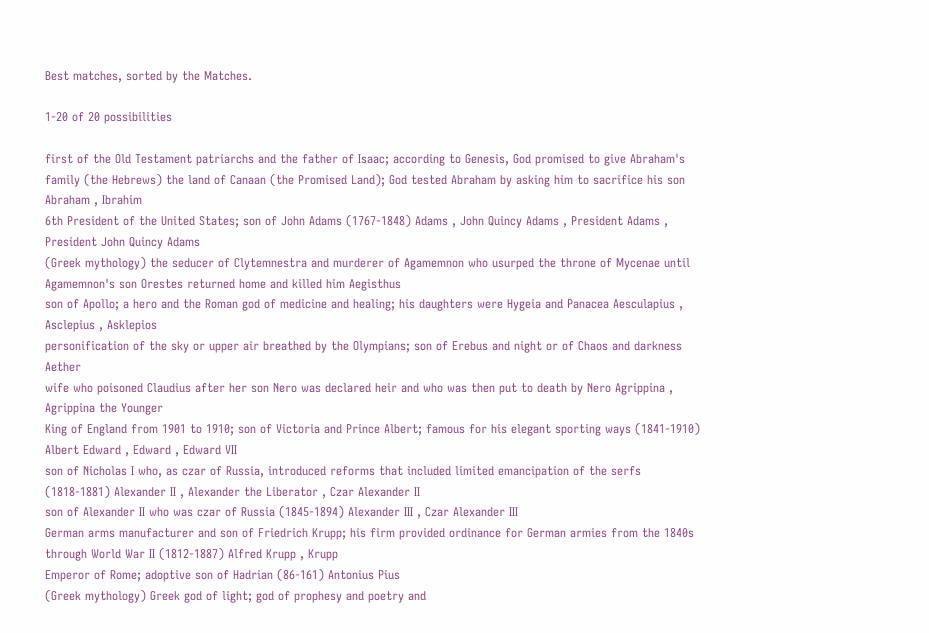Best matches, sorted by the Matches.

1-20 of 20 possibilities

first of the Old Testament patriarchs and the father of Isaac; according to Genesis, God promised to give Abraham's family (the Hebrews) the land of Canaan (the Promised Land); God tested Abraham by asking him to sacrifice his son Abraham , Ibrahim
6th President of the United States; son of John Adams (1767-1848) Adams , John Quincy Adams , President Adams , President John Quincy Adams
(Greek mythology) the seducer of Clytemnestra and murderer of Agamemnon who usurped the throne of Mycenae until Agamemnon's son Orestes returned home and killed him Aegisthus
son of Apollo; a hero and the Roman god of medicine and healing; his daughters were Hygeia and Panacea Aesculapius , Asclepius , Asklepios
personification of the sky or upper air breathed by the Olympians; son of Erebus and night or of Chaos and darkness Aether
wife who poisoned Claudius after her son Nero was declared heir and who was then put to death by Nero Agrippina , Agrippina the Younger
King of England from 1901 to 1910; son of Victoria and Prince Albert; famous for his elegant sporting ways (1841-1910) Albert Edward , Edward , Edward VII
son of Nicholas I who, as czar of Russia, introduced reforms that included limited emancipation of the serfs (1818-1881) Alexander II , Alexander the Liberator , Czar Alexander II
son of Alexander II who was czar of Russia (1845-1894) Alexander III , Czar Alexander III
German arms manufacturer and son of Friedrich Krupp; his firm provided ordinance for German armies from the 1840s through World War II (1812-1887) Alfred Krupp , Krupp
Emperor of Rome; adoptive son of Hadrian (86-161) Antonius Pius
(Greek mythology) Greek god of light; god of prophesy and poetry and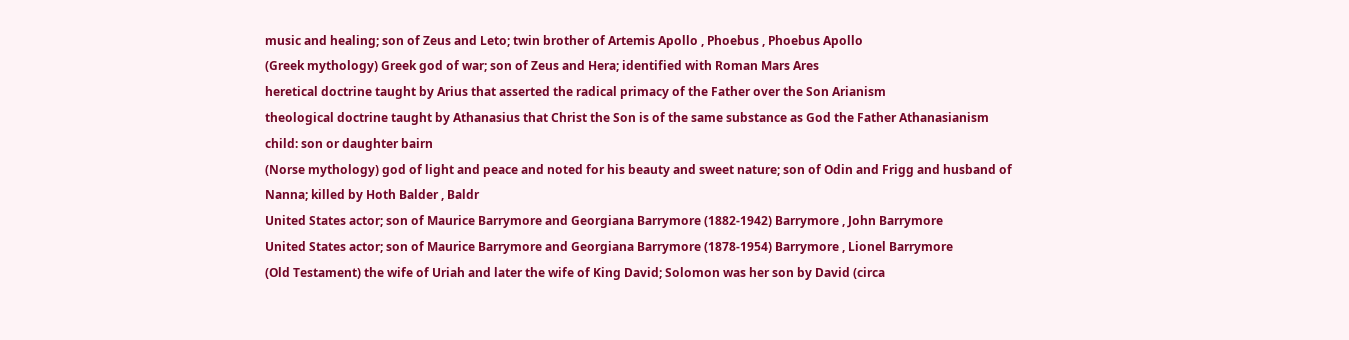music and healing; son of Zeus and Leto; twin brother of Artemis Apollo , Phoebus , Phoebus Apollo
(Greek mythology) Greek god of war; son of Zeus and Hera; identified with Roman Mars Ares
heretical doctrine taught by Arius that asserted the radical primacy of the Father over the Son Arianism
theological doctrine taught by Athanasius that Christ the Son is of the same substance as God the Father Athanasianism
child: son or daughter bairn
(Norse mythology) god of light and peace and noted for his beauty and sweet nature; son of Odin and Frigg and husband of Nanna; killed by Hoth Balder , Baldr
United States actor; son of Maurice Barrymore and Georgiana Barrymore (1882-1942) Barrymore , John Barrymore
United States actor; son of Maurice Barrymore and Georgiana Barrymore (1878-1954) Barrymore , Lionel Barrymore
(Old Testament) the wife of Uriah and later the wife of King David; Solomon was her son by David (circa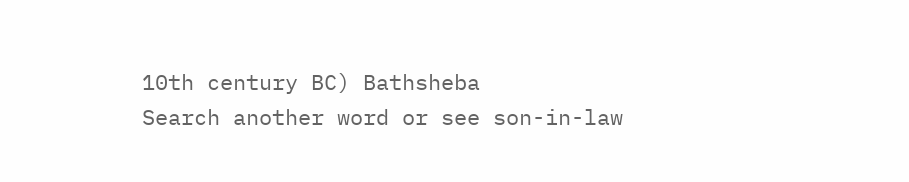10th century BC) Bathsheba
Search another word or see son-in-law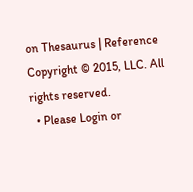on Thesaurus | Reference
Copyright © 2015, LLC. All rights reserved.
  • Please Login or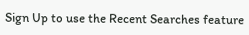Sign Up to use the Recent Searches feature